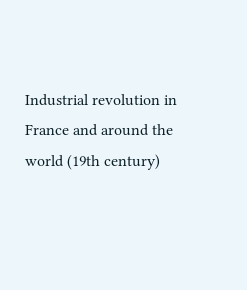Industrial revolution in France and around the world (19th century)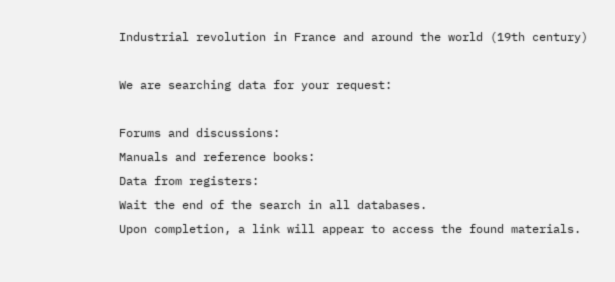Industrial revolution in France and around the world (19th century)

We are searching data for your request:

Forums and discussions:
Manuals and reference books:
Data from registers:
Wait the end of the search in all databases.
Upon completion, a link will appear to access the found materials.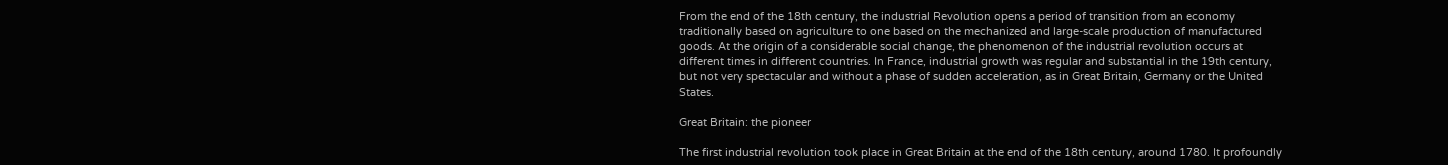From the end of the 18th century, the industrial Revolution opens a period of transition from an economy traditionally based on agriculture to one based on the mechanized and large-scale production of manufactured goods. At the origin of a considerable social change, the phenomenon of the industrial revolution occurs at different times in different countries. In France, industrial growth was regular and substantial in the 19th century, but not very spectacular and without a phase of sudden acceleration, as in Great Britain, Germany or the United States.

Great Britain: the pioneer

The first industrial revolution took place in Great Britain at the end of the 18th century, around 1780. It profoundly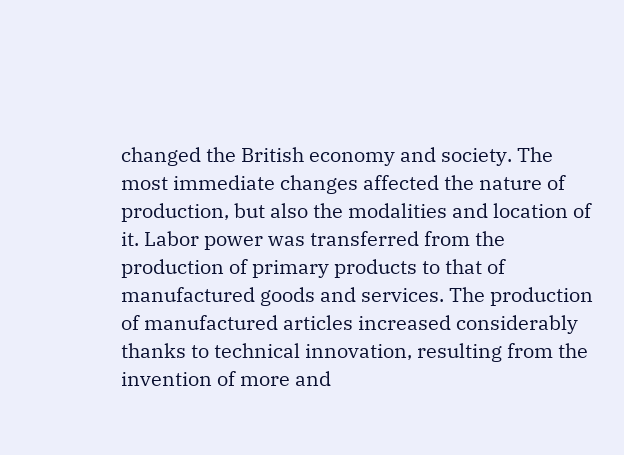changed the British economy and society. The most immediate changes affected the nature of production, but also the modalities and location of it. Labor power was transferred from the production of primary products to that of manufactured goods and services. The production of manufactured articles increased considerably thanks to technical innovation, resulting from the invention of more and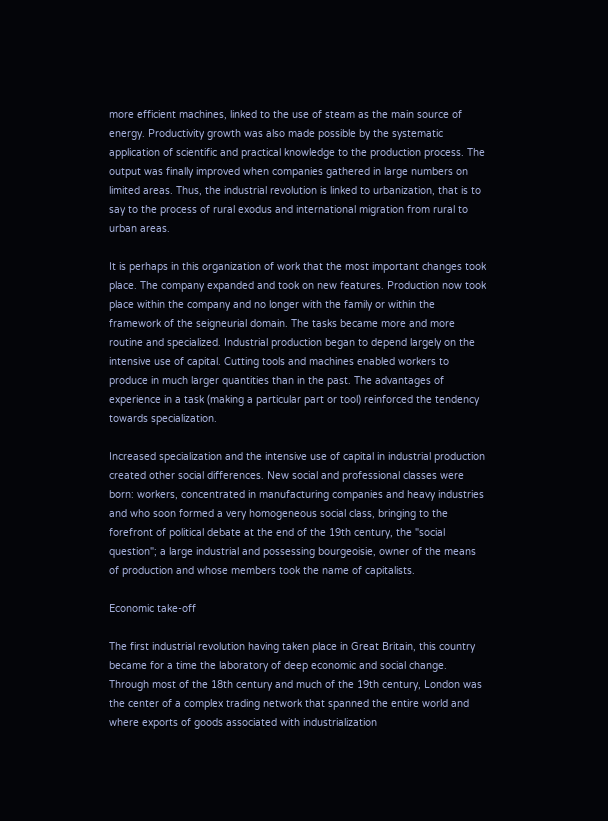more efficient machines, linked to the use of steam as the main source of energy. Productivity growth was also made possible by the systematic application of scientific and practical knowledge to the production process. The output was finally improved when companies gathered in large numbers on limited areas. Thus, the industrial revolution is linked to urbanization, that is to say to the process of rural exodus and international migration from rural to urban areas.

It is perhaps in this organization of work that the most important changes took place. The company expanded and took on new features. Production now took place within the company and no longer with the family or within the framework of the seigneurial domain. The tasks became more and more routine and specialized. Industrial production began to depend largely on the intensive use of capital. Cutting tools and machines enabled workers to produce in much larger quantities than in the past. The advantages of experience in a task (making a particular part or tool) reinforced the tendency towards specialization.

Increased specialization and the intensive use of capital in industrial production created other social differences. New social and professional classes were born: workers, concentrated in manufacturing companies and heavy industries and who soon formed a very homogeneous social class, bringing to the forefront of political debate at the end of the 19th century, the "social question"; a large industrial and possessing bourgeoisie, owner of the means of production and whose members took the name of capitalists.

Economic take-off

The first industrial revolution having taken place in Great Britain, this country became for a time the laboratory of deep economic and social change. Through most of the 18th century and much of the 19th century, London was the center of a complex trading network that spanned the entire world and where exports of goods associated with industrialization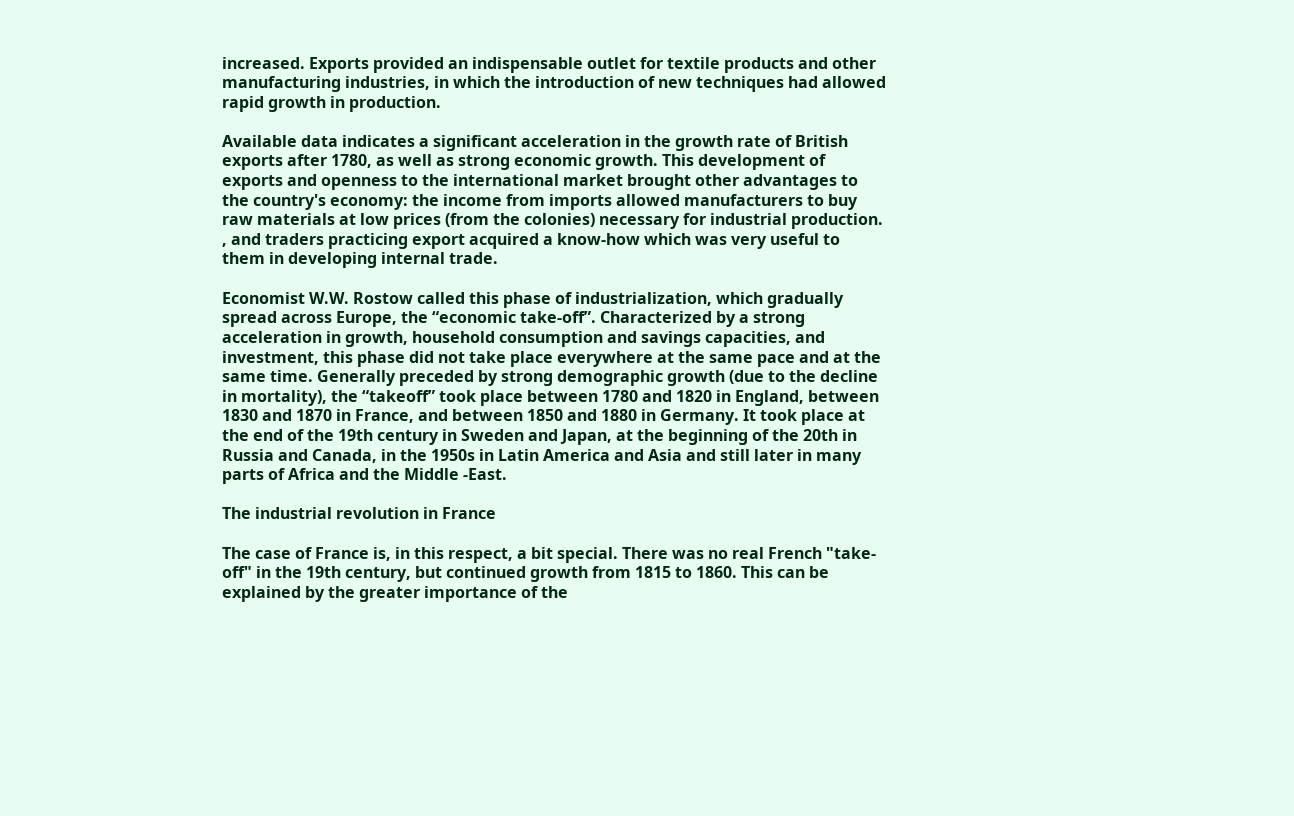increased. Exports provided an indispensable outlet for textile products and other manufacturing industries, in which the introduction of new techniques had allowed rapid growth in production.

Available data indicates a significant acceleration in the growth rate of British exports after 1780, as well as strong economic growth. This development of exports and openness to the international market brought other advantages to the country's economy: the income from imports allowed manufacturers to buy raw materials at low prices (from the colonies) necessary for industrial production. , and traders practicing export acquired a know-how which was very useful to them in developing internal trade.

Economist W.W. Rostow called this phase of industrialization, which gradually spread across Europe, the “economic take-off”. Characterized by a strong acceleration in growth, household consumption and savings capacities, and investment, this phase did not take place everywhere at the same pace and at the same time. Generally preceded by strong demographic growth (due to the decline in mortality), the “takeoff” took place between 1780 and 1820 in England, between 1830 and 1870 in France, and between 1850 and 1880 in Germany. It took place at the end of the 19th century in Sweden and Japan, at the beginning of the 20th in Russia and Canada, in the 1950s in Latin America and Asia and still later in many parts of Africa and the Middle -East.

The industrial revolution in France

The case of France is, in this respect, a bit special. There was no real French "take-off" in the 19th century, but continued growth from 1815 to 1860. This can be explained by the greater importance of the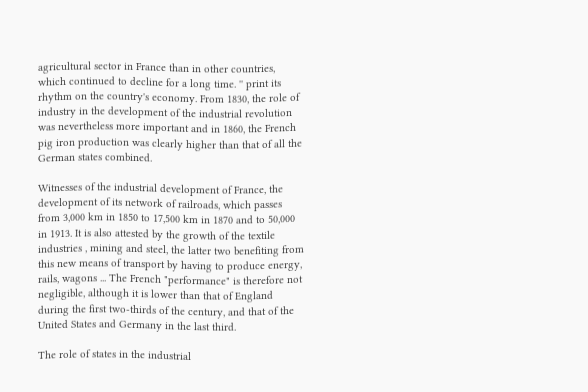agricultural sector in France than in other countries, which continued to decline for a long time. '' print its rhythm on the country's economy. From 1830, the role of industry in the development of the industrial revolution was nevertheless more important and in 1860, the French pig iron production was clearly higher than that of all the German states combined.

Witnesses of the industrial development of France, the development of its network of railroads, which passes from 3,000 km in 1850 to 17,500 km in 1870 and to 50,000 in 1913. It is also attested by the growth of the textile industries , mining and steel, the latter two benefiting from this new means of transport by having to produce energy, rails, wagons ... The French "performance" is therefore not negligible, although it is lower than that of England during the first two-thirds of the century, and that of the United States and Germany in the last third.

The role of states in the industrial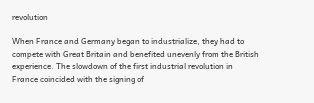revolution

When France and Germany began to industrialize, they had to compete with Great Britain and benefited unevenly from the British experience. The slowdown of the first industrial revolution in France coincided with the signing of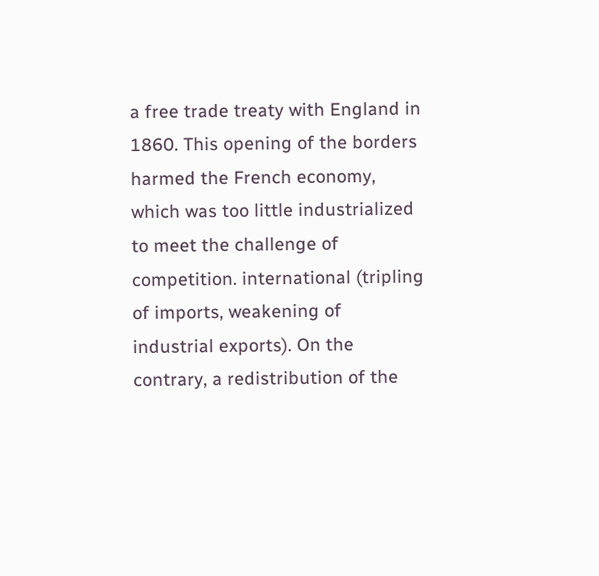a free trade treaty with England in 1860. This opening of the borders harmed the French economy, which was too little industrialized to meet the challenge of competition. international (tripling of imports, weakening of industrial exports). On the contrary, a redistribution of the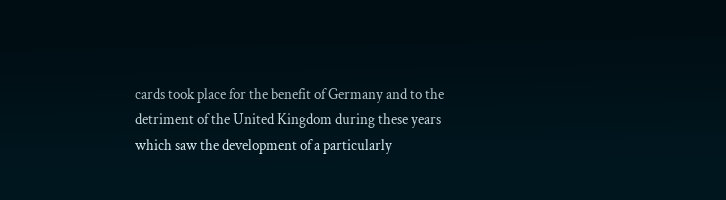cards took place for the benefit of Germany and to the detriment of the United Kingdom during these years which saw the development of a particularly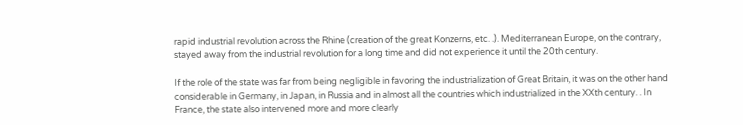rapid industrial revolution across the Rhine (creation of the great Konzerns, etc. .). Mediterranean Europe, on the contrary, stayed away from the industrial revolution for a long time and did not experience it until the 20th century.

If the role of the state was far from being negligible in favoring the industrialization of Great Britain, it was on the other hand considerable in Germany, in Japan, in Russia and in almost all the countries which industrialized in the XXth century. . In France, the state also intervened more and more clearly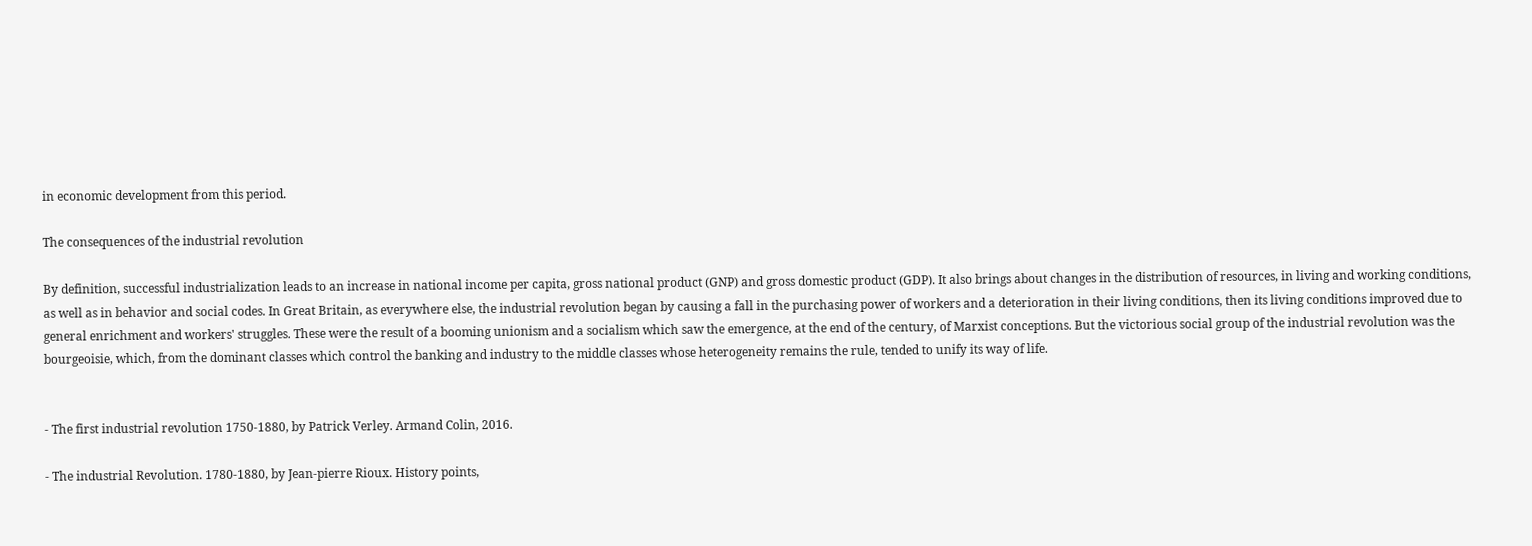in economic development from this period.

The consequences of the industrial revolution

By definition, successful industrialization leads to an increase in national income per capita, gross national product (GNP) and gross domestic product (GDP). It also brings about changes in the distribution of resources, in living and working conditions, as well as in behavior and social codes. In Great Britain, as everywhere else, the industrial revolution began by causing a fall in the purchasing power of workers and a deterioration in their living conditions, then its living conditions improved due to general enrichment and workers' struggles. These were the result of a booming unionism and a socialism which saw the emergence, at the end of the century, of Marxist conceptions. But the victorious social group of the industrial revolution was the bourgeoisie, which, from the dominant classes which control the banking and industry to the middle classes whose heterogeneity remains the rule, tended to unify its way of life.


- The first industrial revolution 1750-1880, by Patrick Verley. Armand Colin, 2016.

- The industrial Revolution. 1780-1880, by Jean-pierre Rioux. History points,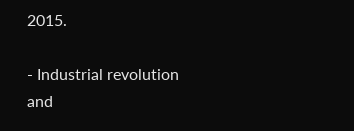2015.

- Industrial revolution and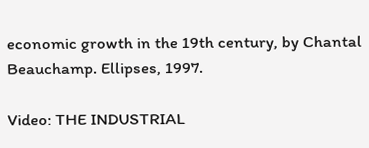economic growth in the 19th century, by Chantal Beauchamp. Ellipses, 1997.

Video: THE INDUSTRIAL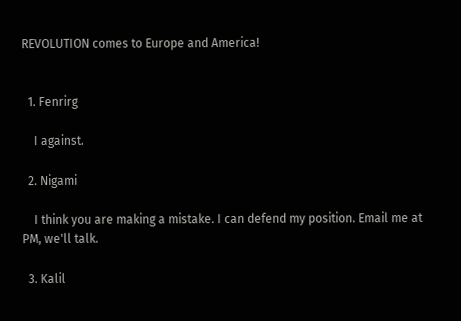REVOLUTION comes to Europe and America!


  1. Fenrirg

    I against.

  2. Nigami

    I think you are making a mistake. I can defend my position. Email me at PM, we'll talk.

  3. Kalil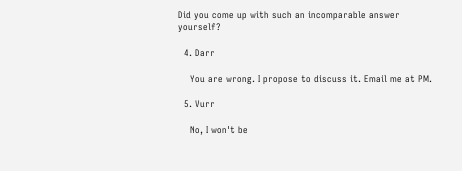Did you come up with such an incomparable answer yourself?

  4. Darr

    You are wrong. I propose to discuss it. Email me at PM.

  5. Vurr

    No, I won't be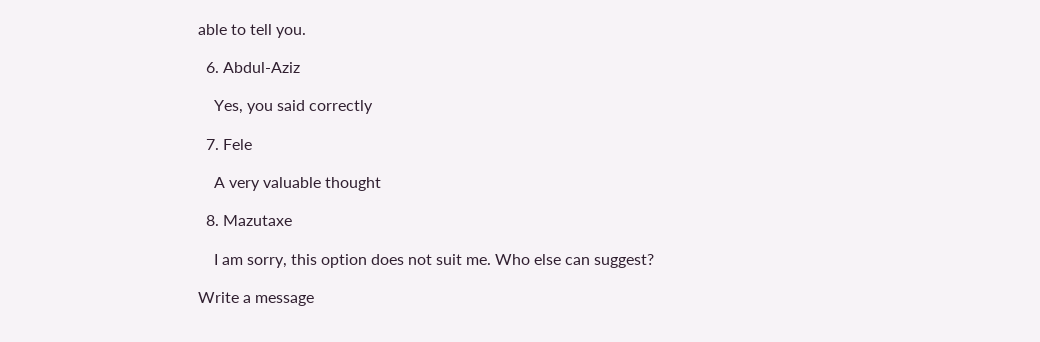able to tell you.

  6. Abdul-Aziz

    Yes, you said correctly

  7. Fele

    A very valuable thought

  8. Mazutaxe

    I am sorry, this option does not suit me. Who else can suggest?

Write a message